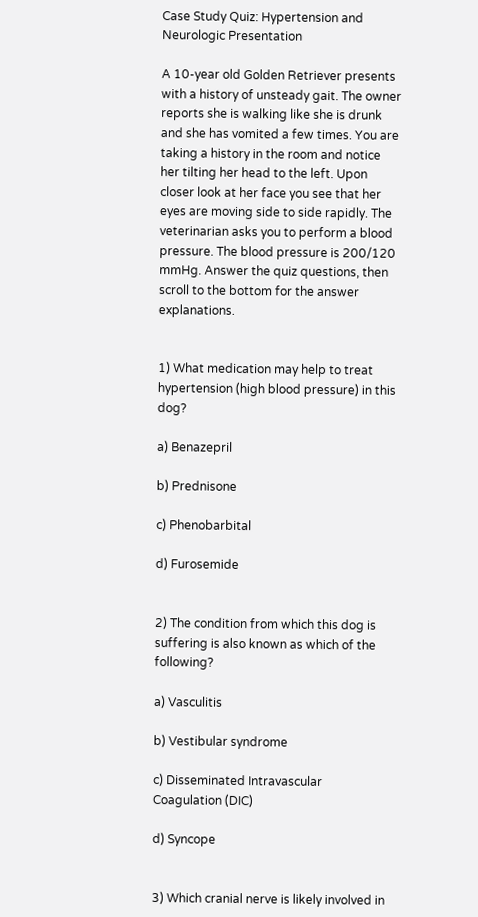Case Study Quiz: Hypertension and Neurologic Presentation

A 10-year old Golden Retriever presents with a history of unsteady gait. The owner reports she is walking like she is drunk and she has vomited a few times. You are taking a history in the room and notice her tilting her head to the left. Upon closer look at her face you see that her eyes are moving side to side rapidly. The veterinarian asks you to perform a blood pressure. The blood pressure is 200/120 mmHg. Answer the quiz questions, then scroll to the bottom for the answer explanations.


1) What medication may help to treat hypertension (high blood pressure) in this dog?

a) Benazepril

b) Prednisone

c) Phenobarbital

d) Furosemide


2) The condition from which this dog is suffering is also known as which of the following?

a) Vasculitis

b) Vestibular syndrome

c) Disseminated Intravascular Coagulation (DIC)

d) Syncope


3) Which cranial nerve is likely involved in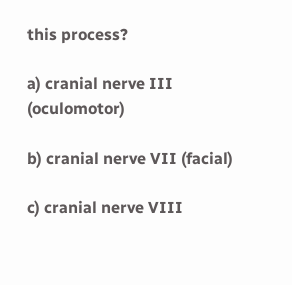this process?

a) cranial nerve III (oculomotor)

b) cranial nerve VII (facial)

c) cranial nerve VIII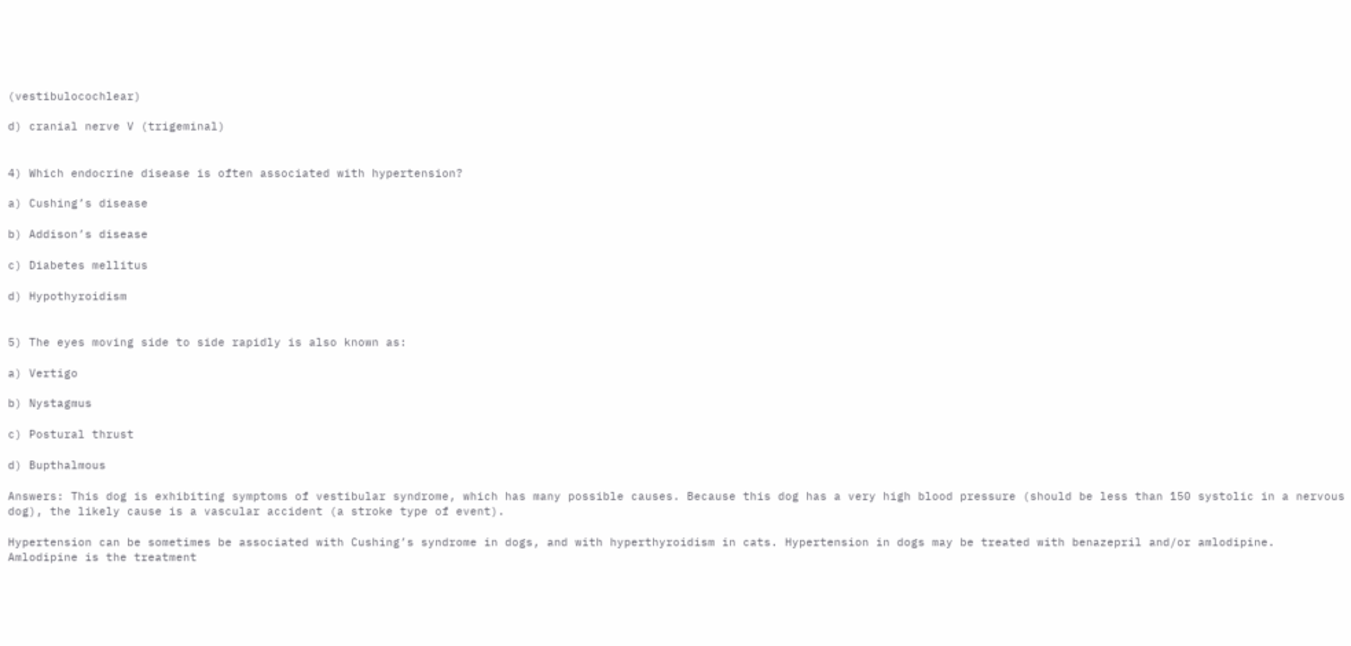(vestibulocochlear)

d) cranial nerve V (trigeminal)


4) Which endocrine disease is often associated with hypertension?

a) Cushing’s disease

b) Addison’s disease

c) Diabetes mellitus

d) Hypothyroidism


5) The eyes moving side to side rapidly is also known as:

a) Vertigo

b) Nystagmus

c) Postural thrust

d) Bupthalmous

Answers: This dog is exhibiting symptoms of vestibular syndrome, which has many possible causes. Because this dog has a very high blood pressure (should be less than 150 systolic in a nervous dog), the likely cause is a vascular accident (a stroke type of event).

Hypertension can be sometimes be associated with Cushing’s syndrome in dogs, and with hyperthyroidism in cats. Hypertension in dogs may be treated with benazepril and/or amlodipine. Amlodipine is the treatment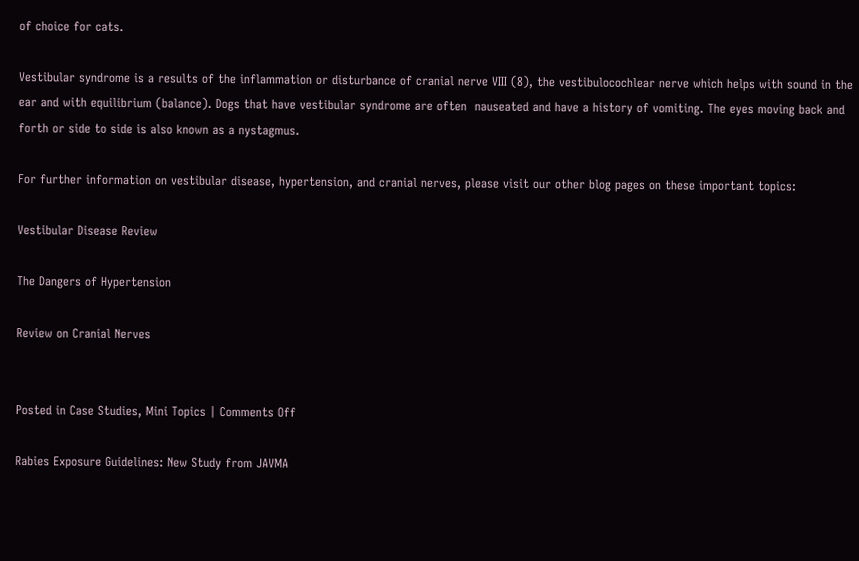of choice for cats.

Vestibular syndrome is a results of the inflammation or disturbance of cranial nerve VIII (8), the vestibulocochlear nerve which helps with sound in the ear and with equilibrium (balance). Dogs that have vestibular syndrome are often  nauseated and have a history of vomiting. The eyes moving back and forth or side to side is also known as a nystagmus.

For further information on vestibular disease, hypertension, and cranial nerves, please visit our other blog pages on these important topics:

Vestibular Disease Review

The Dangers of Hypertension

Review on Cranial Nerves


Posted in Case Studies, Mini Topics | Comments Off

Rabies Exposure Guidelines: New Study from JAVMA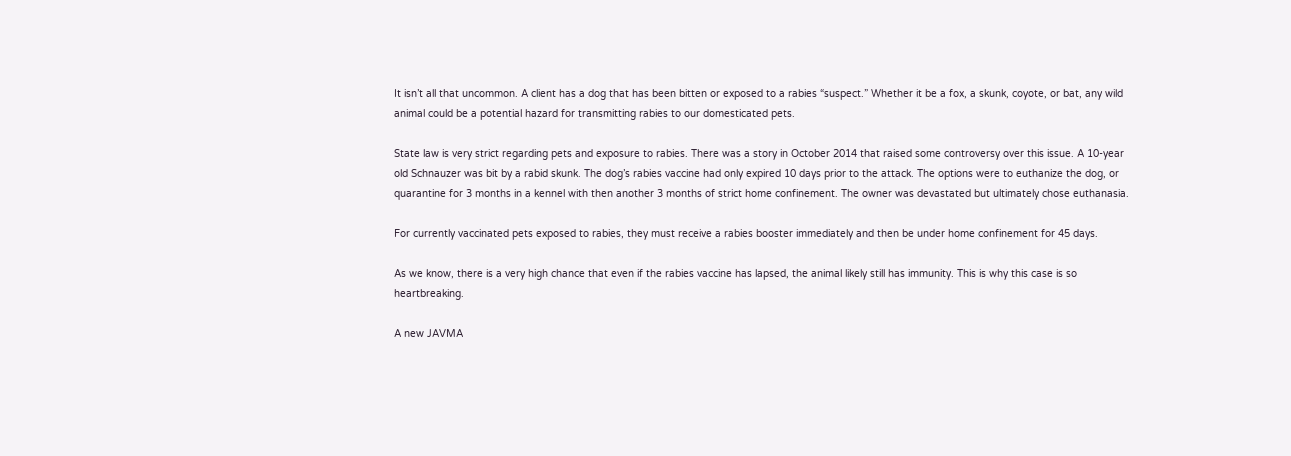It isn’t all that uncommon. A client has a dog that has been bitten or exposed to a rabies “suspect.” Whether it be a fox, a skunk, coyote, or bat, any wild animal could be a potential hazard for transmitting rabies to our domesticated pets.

State law is very strict regarding pets and exposure to rabies. There was a story in October 2014 that raised some controversy over this issue. A 10-year old Schnauzer was bit by a rabid skunk. The dog’s rabies vaccine had only expired 10 days prior to the attack. The options were to euthanize the dog, or quarantine for 3 months in a kennel with then another 3 months of strict home confinement. The owner was devastated but ultimately chose euthanasia.

For currently vaccinated pets exposed to rabies, they must receive a rabies booster immediately and then be under home confinement for 45 days.

As we know, there is a very high chance that even if the rabies vaccine has lapsed, the animal likely still has immunity. This is why this case is so heartbreaking.

A new JAVMA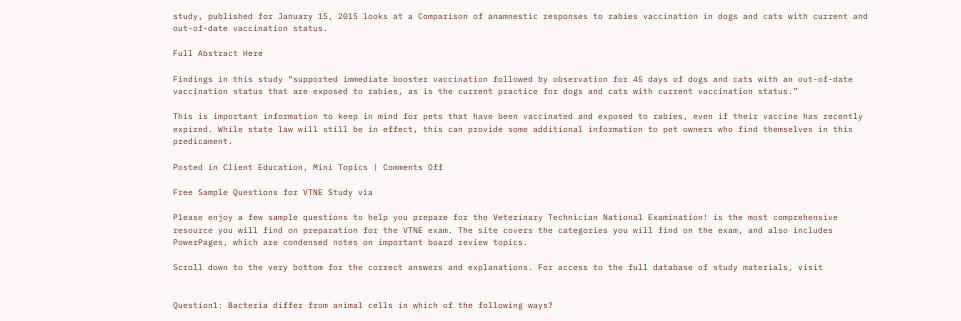study, published for January 15, 2015 looks at a Comparison of anamnestic responses to rabies vaccination in dogs and cats with current and out-of-date vaccination status.

Full Abstract Here

Findings in this study “supported immediate booster vaccination followed by observation for 45 days of dogs and cats with an out-of-date vaccination status that are exposed to rabies, as is the current practice for dogs and cats with current vaccination status.”

This is important information to keep in mind for pets that have been vaccinated and exposed to rabies, even if their vaccine has recently expired. While state law will still be in effect, this can provide some additional information to pet owners who find themselves in this predicament.

Posted in Client Education, Mini Topics | Comments Off

Free Sample Questions for VTNE Study via

Please enjoy a few sample questions to help you prepare for the Veterinary Technician National Examination! is the most comprehensive resource you will find on preparation for the VTNE exam. The site covers the categories you will find on the exam, and also includes PowerPages, which are condensed notes on important board review topics.

Scroll down to the very bottom for the correct answers and explanations. For access to the full database of study materials, visit


Question1: Bacteria differ from animal cells in which of the following ways?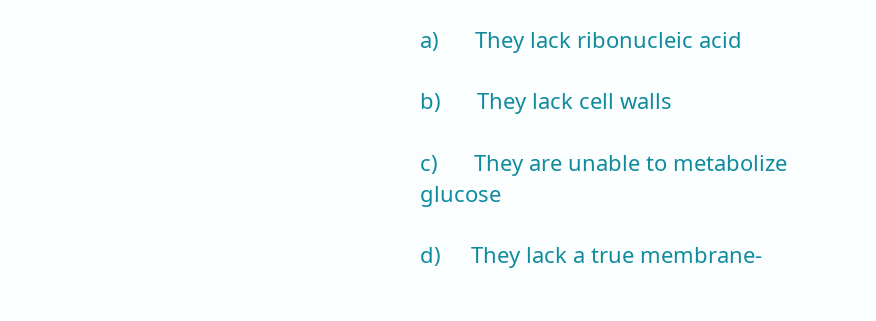a)      They lack ribonucleic acid

b)      They lack cell walls

c)      They are unable to metabolize glucose

d)     They lack a true membrane-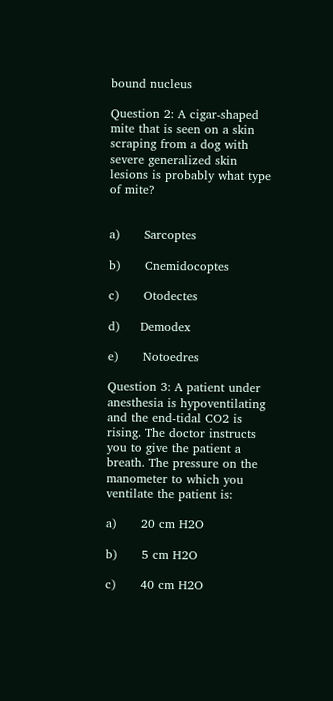bound nucleus

Question 2: A cigar-shaped mite that is seen on a skin scraping from a dog with severe generalized skin lesions is probably what type of mite?


a)      Sarcoptes

b)      Cnemidocoptes

c)      Otodectes

d)     Demodex

e)      Notoedres

Question 3: A patient under anesthesia is hypoventilating and the end-tidal CO2 is rising. The doctor instructs you to give the patient a breath. The pressure on the manometer to which you ventilate the patient is:

a)      20 cm H2O

b)      5 cm H2O

c)      40 cm H2O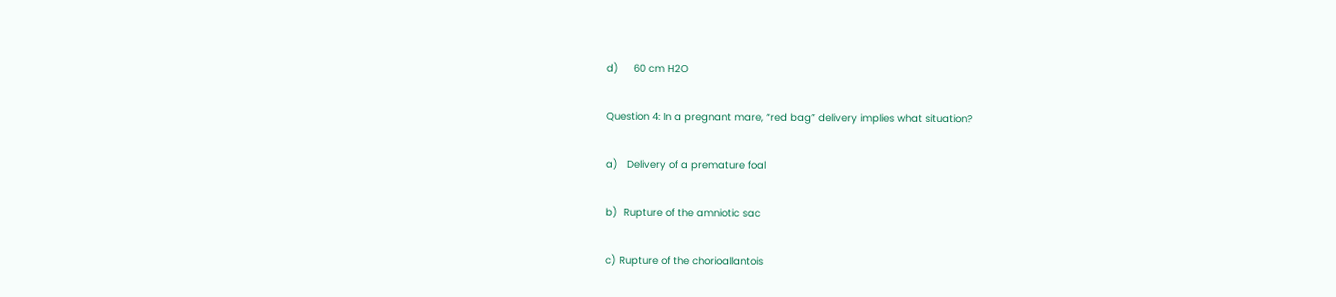d)     60 cm H2O

Question 4: In a pregnant mare, “red bag” delivery implies what situation?

a)   Delivery of a premature foal

b)  Rupture of the amniotic sac

c) Rupture of the chorioallantois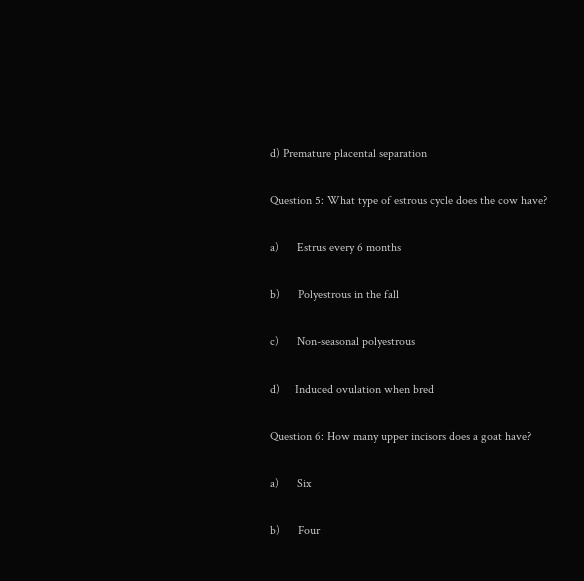d) Premature placental separation

Question 5: What type of estrous cycle does the cow have?

a)      Estrus every 6 months

b)      Polyestrous in the fall

c)      Non-seasonal polyestrous

d)     Induced ovulation when bred

Question 6: How many upper incisors does a goat have?

a)      Six

b)      Four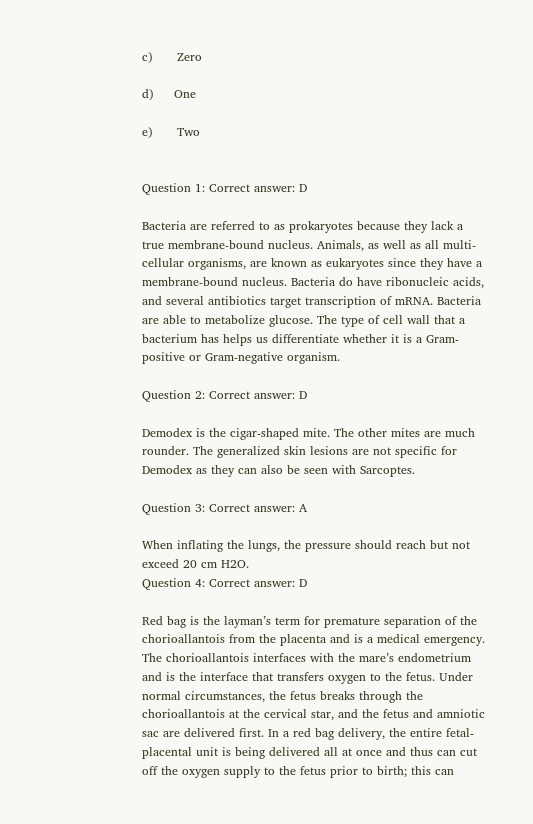c)      Zero

d)     One

e)      Two


Question 1: Correct answer: D

Bacteria are referred to as prokaryotes because they lack a true membrane-bound nucleus. Animals, as well as all multi-cellular organisms, are known as eukaryotes since they have a membrane-bound nucleus. Bacteria do have ribonucleic acids, and several antibiotics target transcription of mRNA. Bacteria are able to metabolize glucose. The type of cell wall that a bacterium has helps us differentiate whether it is a Gram-positive or Gram-negative organism.

Question 2: Correct answer: D

Demodex is the cigar-shaped mite. The other mites are much rounder. The generalized skin lesions are not specific for Demodex as they can also be seen with Sarcoptes.

Question 3: Correct answer: A

When inflating the lungs, the pressure should reach but not exceed 20 cm H2O.
Question 4: Correct answer: D

Red bag is the layman’s term for premature separation of the chorioallantois from the placenta and is a medical emergency. The chorioallantois interfaces with the mare’s endometrium and is the interface that transfers oxygen to the fetus. Under normal circumstances, the fetus breaks through the chorioallantois at the cervical star, and the fetus and amniotic sac are delivered first. In a red bag delivery, the entire fetal-placental unit is being delivered all at once and thus can cut off the oxygen supply to the fetus prior to birth; this can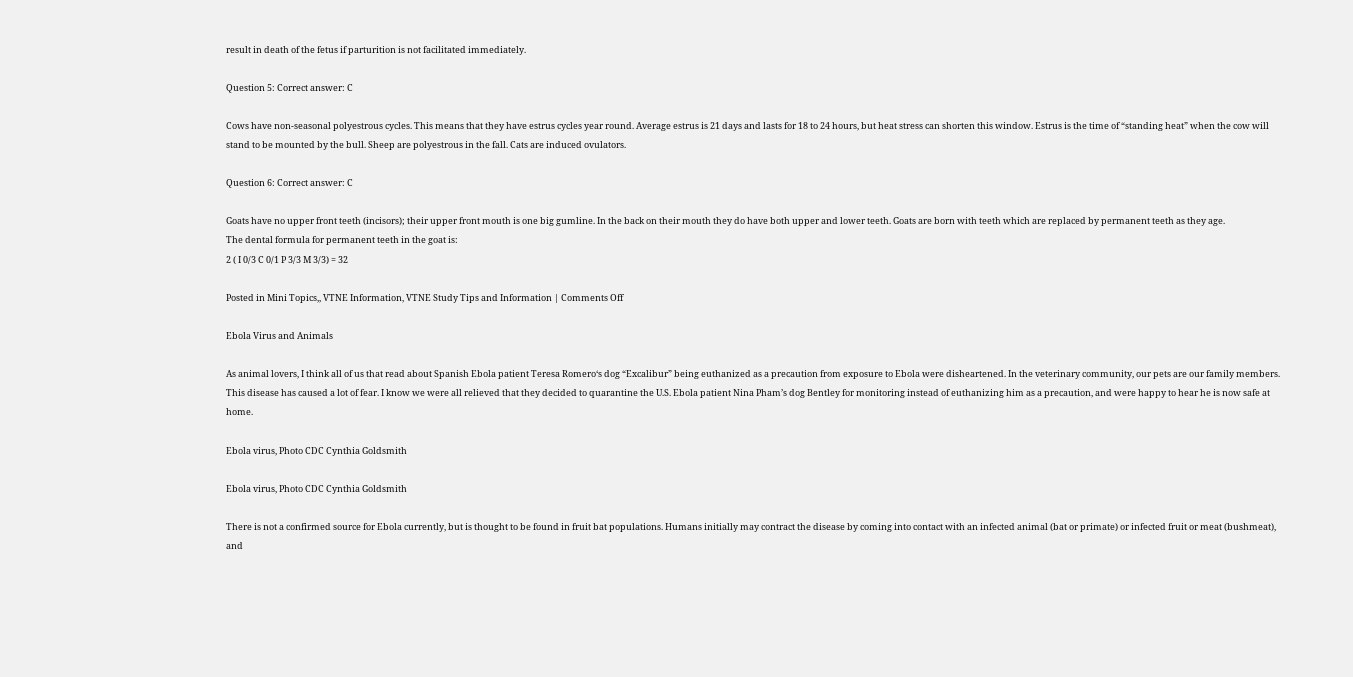result in death of the fetus if parturition is not facilitated immediately.

Question 5: Correct answer: C

Cows have non-seasonal polyestrous cycles. This means that they have estrus cycles year round. Average estrus is 21 days and lasts for 18 to 24 hours, but heat stress can shorten this window. Estrus is the time of “standing heat” when the cow will stand to be mounted by the bull. Sheep are polyestrous in the fall. Cats are induced ovulators.

Question 6: Correct answer: C

Goats have no upper front teeth (incisors); their upper front mouth is one big gumline. In the back on their mouth they do have both upper and lower teeth. Goats are born with teeth which are replaced by permanent teeth as they age.
The dental formula for permanent teeth in the goat is:
2 ( I 0/3 C 0/1 P 3/3 M 3/3) = 32

Posted in Mini Topics,, VTNE Information, VTNE Study Tips and Information | Comments Off

Ebola Virus and Animals

As animal lovers, I think all of us that read about Spanish Ebola patient Teresa Romero‘s dog “Excalibur” being euthanized as a precaution from exposure to Ebola were disheartened. In the veterinary community, our pets are our family members. This disease has caused a lot of fear. I know we were all relieved that they decided to quarantine the U.S. Ebola patient Nina Pham’s dog Bentley for monitoring instead of euthanizing him as a precaution, and were happy to hear he is now safe at home.

Ebola virus, Photo CDC Cynthia Goldsmith

Ebola virus, Photo CDC Cynthia Goldsmith

There is not a confirmed source for Ebola currently, but is thought to be found in fruit bat populations. Humans initially may contract the disease by coming into contact with an infected animal (bat or primate) or infected fruit or meat (bushmeat), and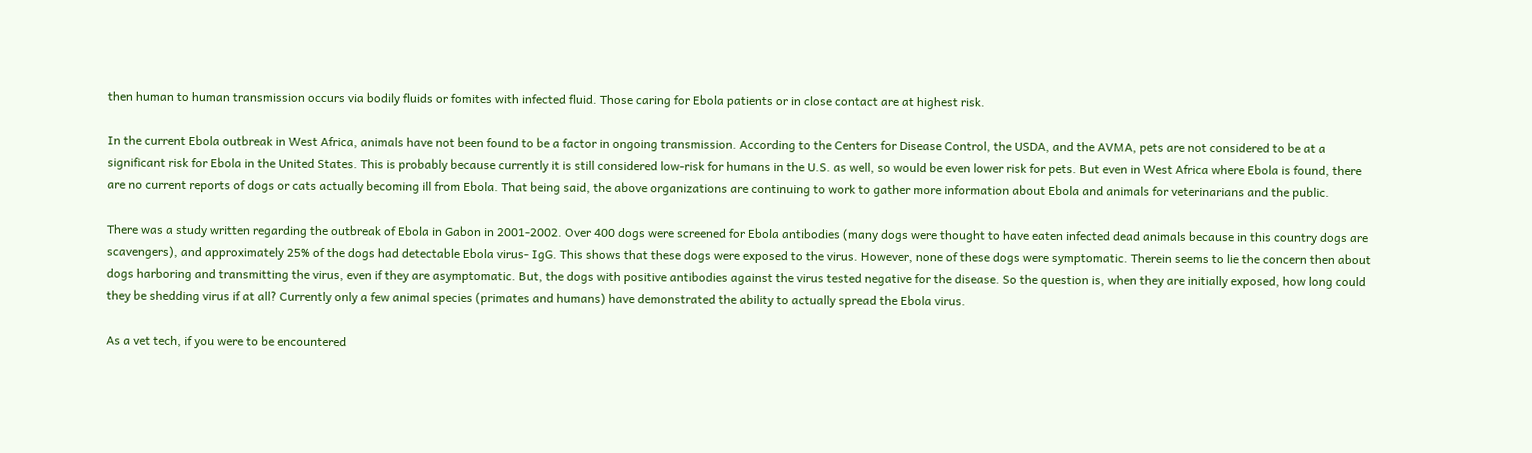then human to human transmission occurs via bodily fluids or fomites with infected fluid. Those caring for Ebola patients or in close contact are at highest risk.

In the current Ebola outbreak in West Africa, animals have not been found to be a factor in ongoing transmission. According to the Centers for Disease Control, the USDA, and the AVMA, pets are not considered to be at a significant risk for Ebola in the United States. This is probably because currently it is still considered low-risk for humans in the U.S. as well, so would be even lower risk for pets. But even in West Africa where Ebola is found, there are no current reports of dogs or cats actually becoming ill from Ebola. That being said, the above organizations are continuing to work to gather more information about Ebola and animals for veterinarians and the public.

There was a study written regarding the outbreak of Ebola in Gabon in 2001-2002. Over 400 dogs were screened for Ebola antibodies (many dogs were thought to have eaten infected dead animals because in this country dogs are scavengers), and approximately 25% of the dogs had detectable Ebola virus- IgG. This shows that these dogs were exposed to the virus. However, none of these dogs were symptomatic. Therein seems to lie the concern then about dogs harboring and transmitting the virus, even if they are asymptomatic. But, the dogs with positive antibodies against the virus tested negative for the disease. So the question is, when they are initially exposed, how long could they be shedding virus if at all? Currently only a few animal species (primates and humans) have demonstrated the ability to actually spread the Ebola virus.

As a vet tech, if you were to be encountered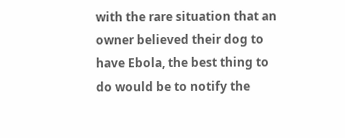with the rare situation that an owner believed their dog to have Ebola, the best thing to do would be to notify the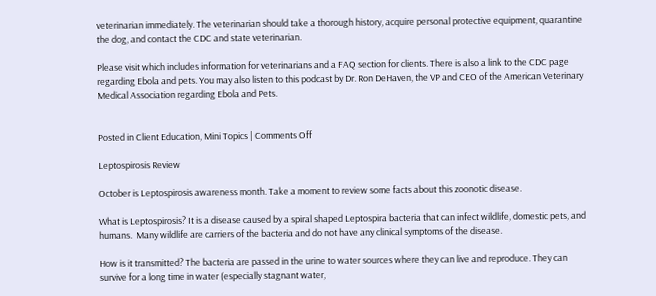veterinarian immediately. The veterinarian should take a thorough history, acquire personal protective equipment, quarantine the dog, and contact the CDC and state veterinarian.

Please visit which includes information for veterinarians and a FAQ section for clients. There is also a link to the CDC page regarding Ebola and pets. You may also listen to this podcast by Dr. Ron DeHaven, the VP and CEO of the American Veterinary Medical Association regarding Ebola and Pets.


Posted in Client Education, Mini Topics | Comments Off

Leptospirosis Review

October is Leptospirosis awareness month. Take a moment to review some facts about this zoonotic disease.

What is Leptospirosis? It is a disease caused by a spiral shaped Leptospira bacteria that can infect wildlife, domestic pets, and humans.  Many wildlife are carriers of the bacteria and do not have any clinical symptoms of the disease.

How is it transmitted? The bacteria are passed in the urine to water sources where they can live and reproduce. They can survive for a long time in water (especially stagnant water,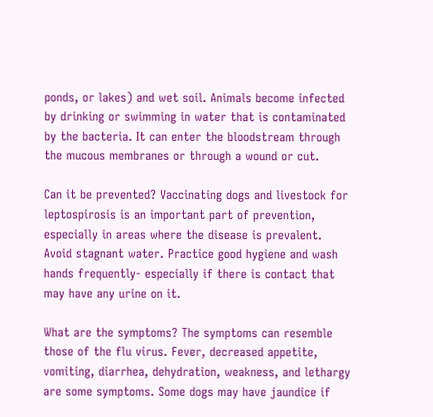ponds, or lakes) and wet soil. Animals become infected by drinking or swimming in water that is contaminated by the bacteria. It can enter the bloodstream through the mucous membranes or through a wound or cut.

Can it be prevented? Vaccinating dogs and livestock for leptospirosis is an important part of prevention, especially in areas where the disease is prevalent. Avoid stagnant water. Practice good hygiene and wash hands frequently- especially if there is contact that may have any urine on it.

What are the symptoms? The symptoms can resemble those of the flu virus. Fever, decreased appetite, vomiting, diarrhea, dehydration, weakness, and lethargy are some symptoms. Some dogs may have jaundice if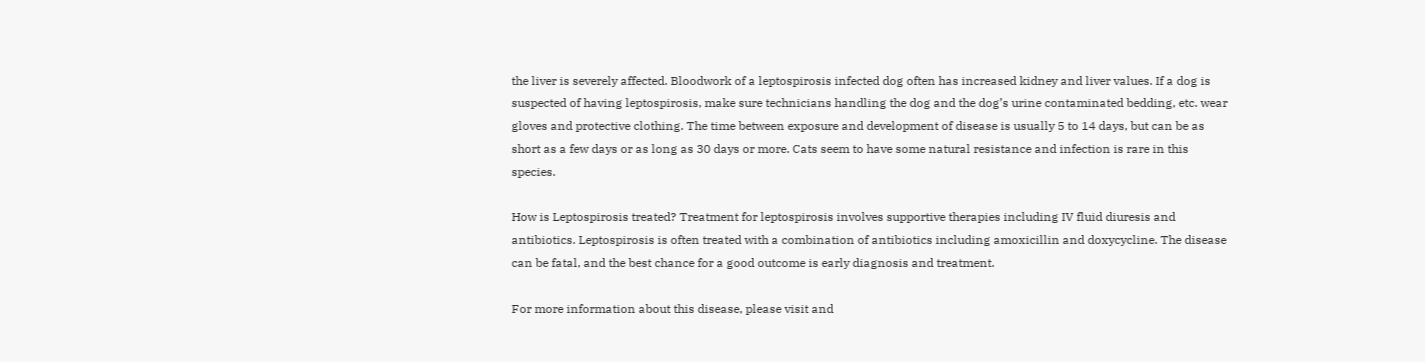the liver is severely affected. Bloodwork of a leptospirosis infected dog often has increased kidney and liver values. If a dog is suspected of having leptospirosis, make sure technicians handling the dog and the dog’s urine contaminated bedding, etc. wear gloves and protective clothing. The time between exposure and development of disease is usually 5 to 14 days, but can be as short as a few days or as long as 30 days or more. Cats seem to have some natural resistance and infection is rare in this species.

How is Leptospirosis treated? Treatment for leptospirosis involves supportive therapies including IV fluid diuresis and antibiotics. Leptospirosis is often treated with a combination of antibiotics including amoxicillin and doxycycline. The disease can be fatal, and the best chance for a good outcome is early diagnosis and treatment.

For more information about this disease, please visit and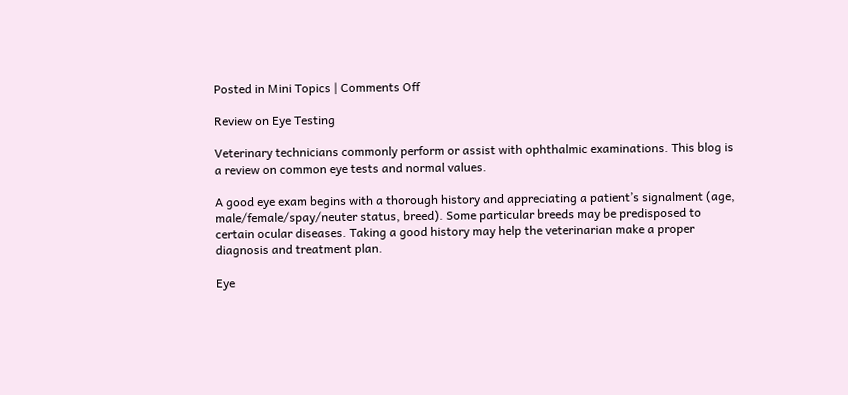Posted in Mini Topics | Comments Off

Review on Eye Testing

Veterinary technicians commonly perform or assist with ophthalmic examinations. This blog is a review on common eye tests and normal values.

A good eye exam begins with a thorough history and appreciating a patient’s signalment (age, male/female/spay/neuter status, breed). Some particular breeds may be predisposed to certain ocular diseases. Taking a good history may help the veterinarian make a proper diagnosis and treatment plan.

Eye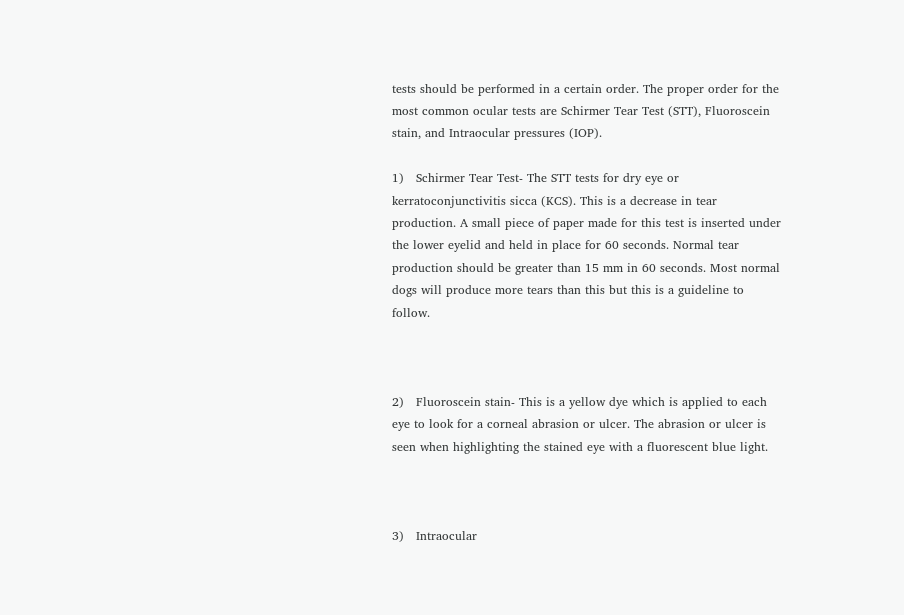tests should be performed in a certain order. The proper order for the most common ocular tests are Schirmer Tear Test (STT), Fluoroscein stain, and Intraocular pressures (IOP).

1)   Schirmer Tear Test- The STT tests for dry eye or kerratoconjunctivitis sicca (KCS). This is a decrease in tear production. A small piece of paper made for this test is inserted under the lower eyelid and held in place for 60 seconds. Normal tear production should be greater than 15 mm in 60 seconds. Most normal dogs will produce more tears than this but this is a guideline to follow.



2)   Fluoroscein stain- This is a yellow dye which is applied to each eye to look for a corneal abrasion or ulcer. The abrasion or ulcer is seen when highlighting the stained eye with a fluorescent blue light.



3)   Intraocular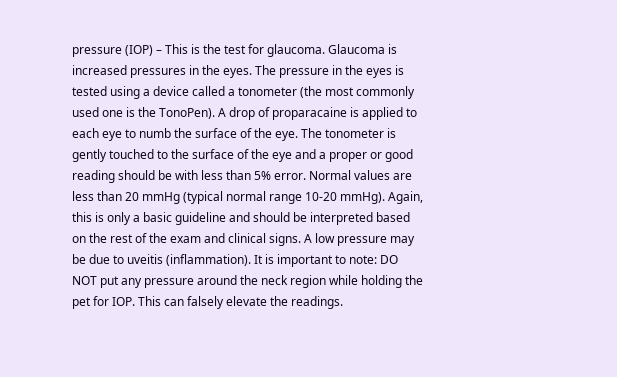pressure (IOP) – This is the test for glaucoma. Glaucoma is increased pressures in the eyes. The pressure in the eyes is tested using a device called a tonometer (the most commonly used one is the TonoPen). A drop of proparacaine is applied to each eye to numb the surface of the eye. The tonometer is gently touched to the surface of the eye and a proper or good reading should be with less than 5% error. Normal values are less than 20 mmHg (typical normal range 10-20 mmHg). Again, this is only a basic guideline and should be interpreted based on the rest of the exam and clinical signs. A low pressure may be due to uveitis (inflammation). It is important to note: DO NOT put any pressure around the neck region while holding the pet for IOP. This can falsely elevate the readings.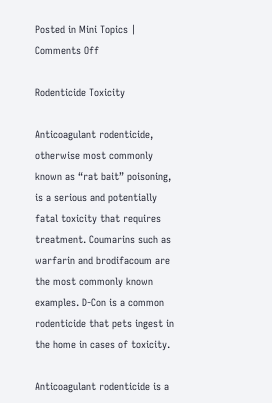Posted in Mini Topics | Comments Off

Rodenticide Toxicity

Anticoagulant rodenticide, otherwise most commonly known as “rat bait” poisoning, is a serious and potentially fatal toxicity that requires treatment. Coumarins such as warfarin and brodifacoum are the most commonly known examples. D-Con is a common rodenticide that pets ingest in the home in cases of toxicity.

Anticoagulant rodenticide is a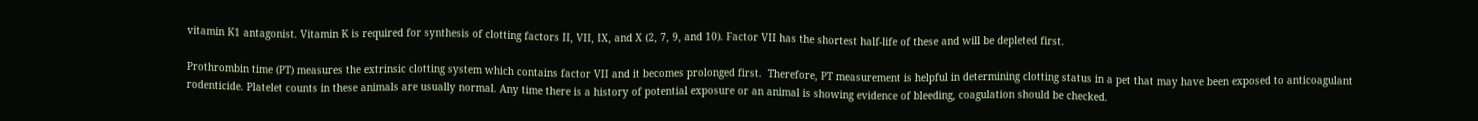vitamin K1 antagonist. Vitamin K is required for synthesis of clotting factors II, VII, IX, and X (2, 7, 9, and 10). Factor VII has the shortest half-life of these and will be depleted first.

Prothrombin time (PT) measures the extrinsic clotting system which contains factor VII and it becomes prolonged first.  Therefore, PT measurement is helpful in determining clotting status in a pet that may have been exposed to anticoagulant rodenticide. Platelet counts in these animals are usually normal. Any time there is a history of potential exposure or an animal is showing evidence of bleeding, coagulation should be checked.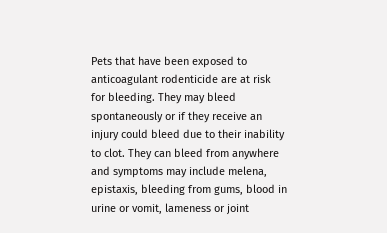Pets that have been exposed to anticoagulant rodenticide are at risk for bleeding. They may bleed spontaneously or if they receive an injury could bleed due to their inability to clot. They can bleed from anywhere and symptoms may include melena, epistaxis, bleeding from gums, blood in urine or vomit, lameness or joint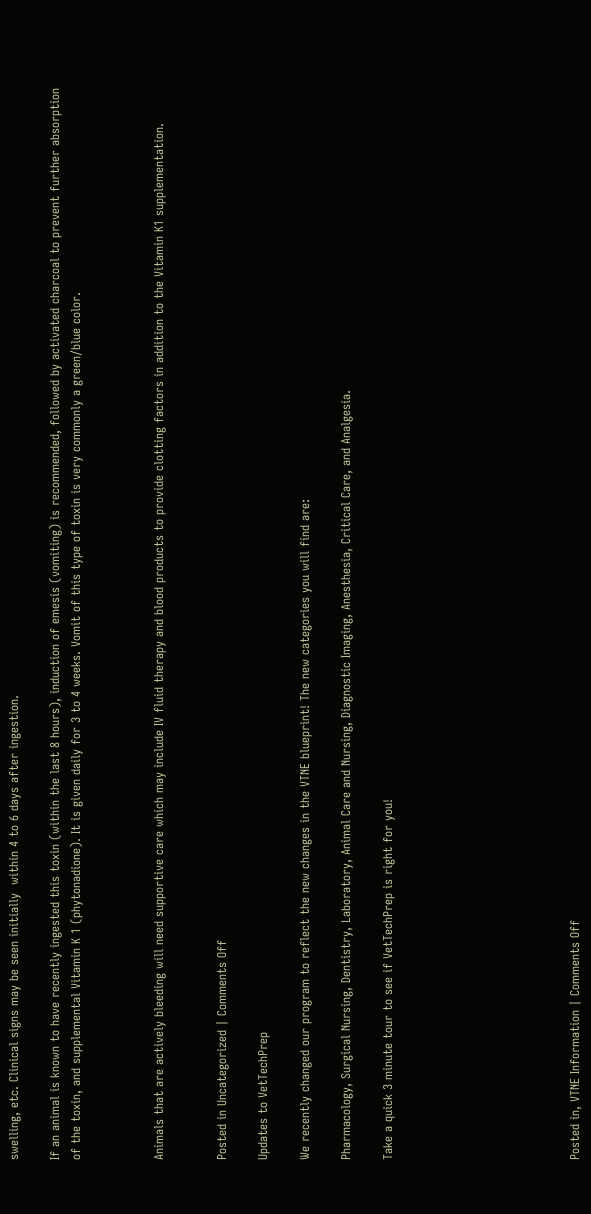swelling, etc. Clinical signs may be seen initially  within 4 to 6 days after ingestion.

If an animal is known to have recently ingested this toxin (within the last 8 hours), induction of emesis (vomiting) is recommended, followed by activated charcoal to prevent further absorption of the toxin, and supplemental Vitamin K 1 (phytonadione). It is given daily for 3 to 4 weeks. Vomit of this type of toxin is very commonly a green/blue color.



Animals that are actively bleeding will need supportive care which may include IV fluid therapy and blood products to provide clotting factors in addition to the Vitamin K1 supplementation.


Posted in Uncategorized | Comments Off

Updates to VetTechPrep

We recently changed our program to reflect the new changes in the VTNE blueprint! The new categories you will find are:

Pharmacology, Surgical Nursing, Dentistry, Laboratory, Animal Care and Nursing, Diagnostic Imaging, Anesthesia, Critical Care, and Analgesia.

Take a quick 3 minute tour to see if VetTechPrep is right for you!








Posted in, VTNE Information | Comments Off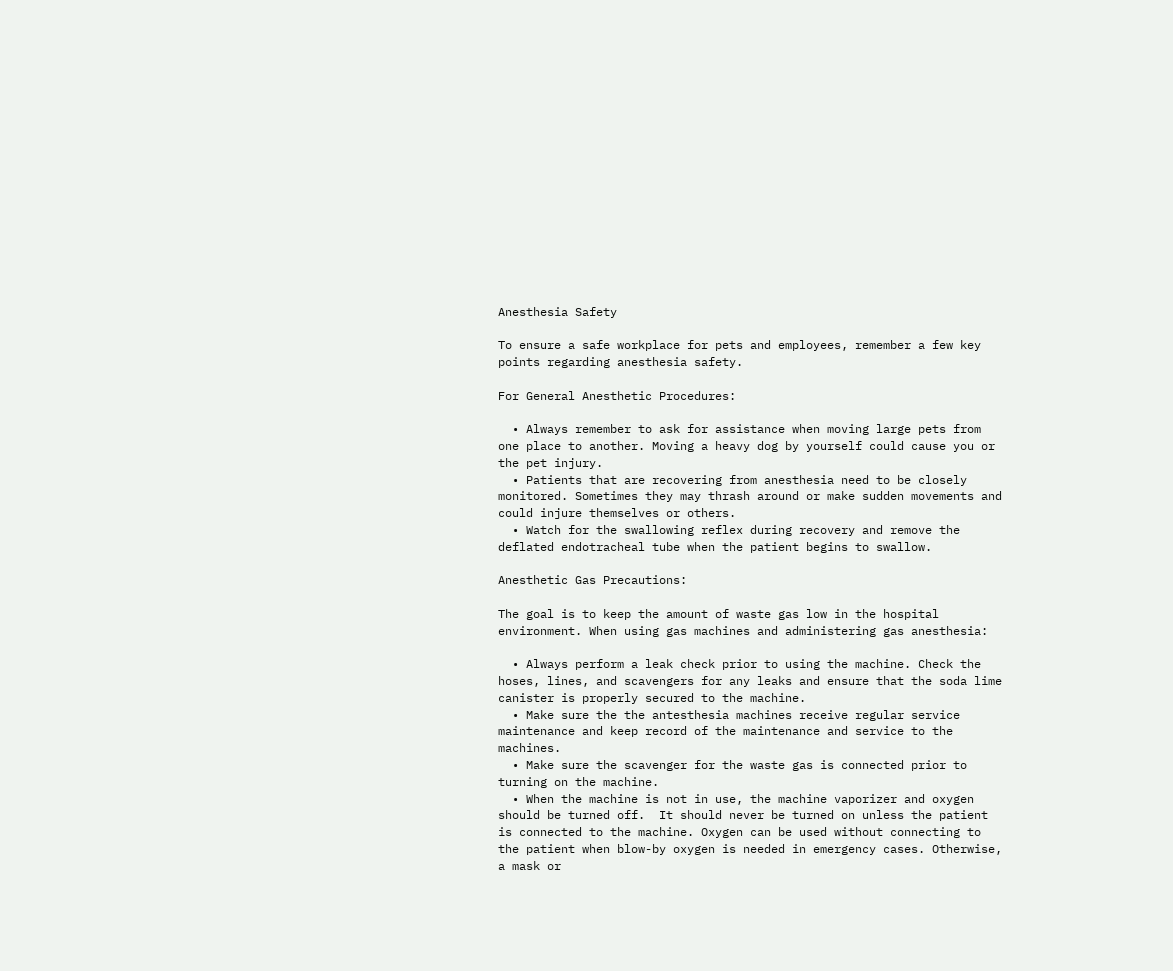Anesthesia Safety

To ensure a safe workplace for pets and employees, remember a few key points regarding anesthesia safety.

For General Anesthetic Procedures:

  • Always remember to ask for assistance when moving large pets from one place to another. Moving a heavy dog by yourself could cause you or the pet injury.
  • Patients that are recovering from anesthesia need to be closely monitored. Sometimes they may thrash around or make sudden movements and could injure themselves or others.
  • Watch for the swallowing reflex during recovery and remove the deflated endotracheal tube when the patient begins to swallow.

Anesthetic Gas Precautions:

The goal is to keep the amount of waste gas low in the hospital environment. When using gas machines and administering gas anesthesia:

  • Always perform a leak check prior to using the machine. Check the hoses, lines, and scavengers for any leaks and ensure that the soda lime canister is properly secured to the machine.
  • Make sure the the antesthesia machines receive regular service maintenance and keep record of the maintenance and service to the machines.
  • Make sure the scavenger for the waste gas is connected prior to turning on the machine.
  • When the machine is not in use, the machine vaporizer and oxygen should be turned off.  It should never be turned on unless the patient is connected to the machine. Oxygen can be used without connecting to the patient when blow-by oxygen is needed in emergency cases. Otherwise, a mask or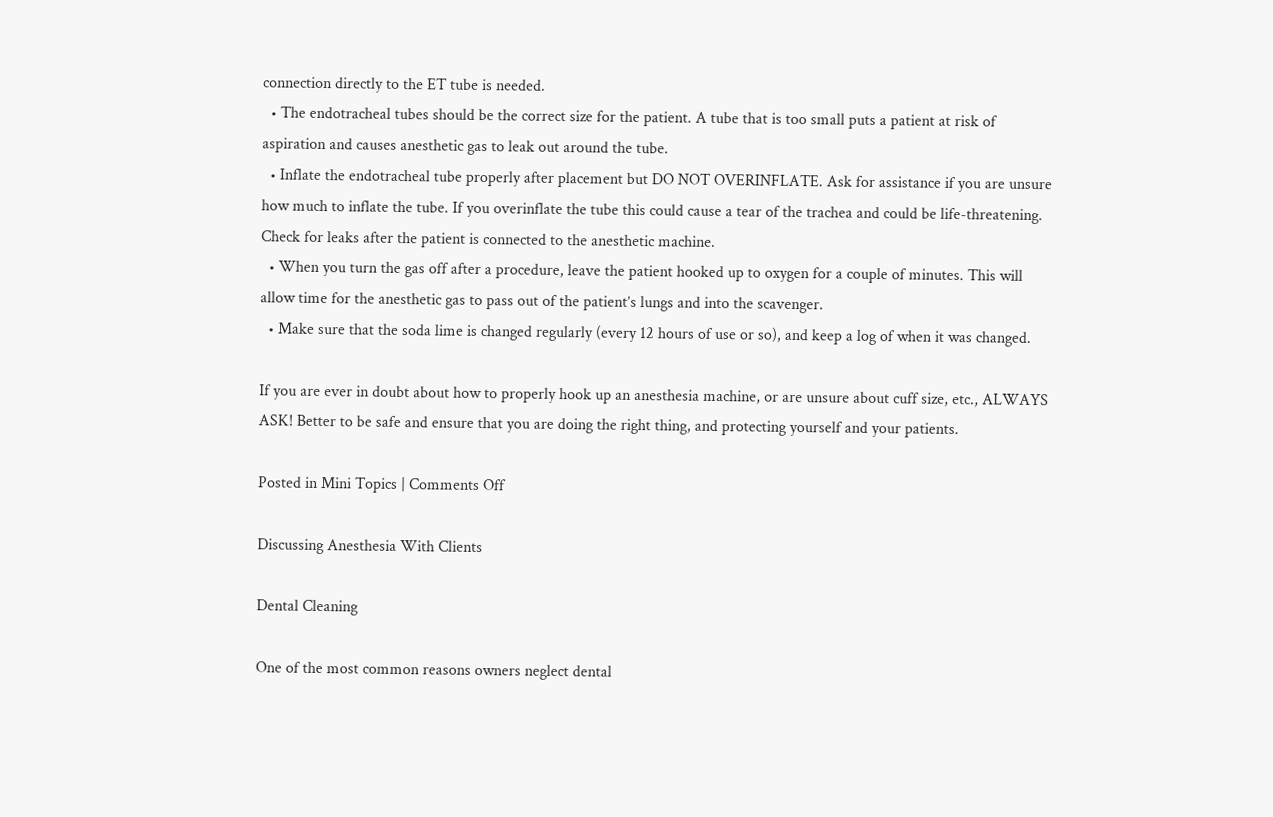connection directly to the ET tube is needed.
  • The endotracheal tubes should be the correct size for the patient. A tube that is too small puts a patient at risk of aspiration and causes anesthetic gas to leak out around the tube.
  • Inflate the endotracheal tube properly after placement but DO NOT OVERINFLATE. Ask for assistance if you are unsure how much to inflate the tube. If you overinflate the tube this could cause a tear of the trachea and could be life-threatening. Check for leaks after the patient is connected to the anesthetic machine.
  • When you turn the gas off after a procedure, leave the patient hooked up to oxygen for a couple of minutes. This will allow time for the anesthetic gas to pass out of the patient’s lungs and into the scavenger.
  • Make sure that the soda lime is changed regularly (every 12 hours of use or so), and keep a log of when it was changed.

If you are ever in doubt about how to properly hook up an anesthesia machine, or are unsure about cuff size, etc., ALWAYS ASK! Better to be safe and ensure that you are doing the right thing, and protecting yourself and your patients.

Posted in Mini Topics | Comments Off

Discussing Anesthesia With Clients

Dental Cleaning

One of the most common reasons owners neglect dental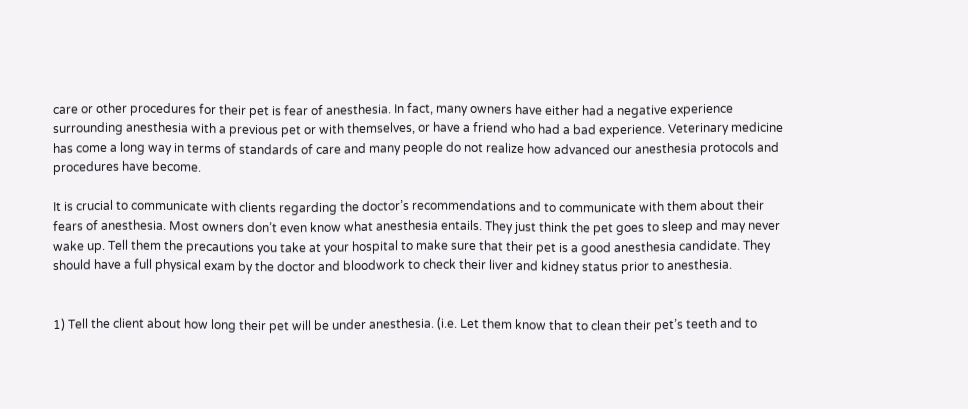care or other procedures for their pet is fear of anesthesia. In fact, many owners have either had a negative experience surrounding anesthesia with a previous pet or with themselves, or have a friend who had a bad experience. Veterinary medicine has come a long way in terms of standards of care and many people do not realize how advanced our anesthesia protocols and procedures have become.

It is crucial to communicate with clients regarding the doctor’s recommendations and to communicate with them about their fears of anesthesia. Most owners don’t even know what anesthesia entails. They just think the pet goes to sleep and may never wake up. Tell them the precautions you take at your hospital to make sure that their pet is a good anesthesia candidate. They should have a full physical exam by the doctor and bloodwork to check their liver and kidney status prior to anesthesia.


1) Tell the client about how long their pet will be under anesthesia. (i.e. Let them know that to clean their pet’s teeth and to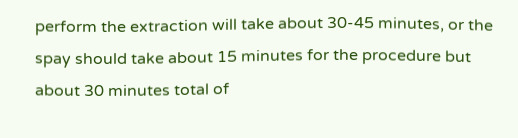perform the extraction will take about 30-45 minutes, or the spay should take about 15 minutes for the procedure but about 30 minutes total of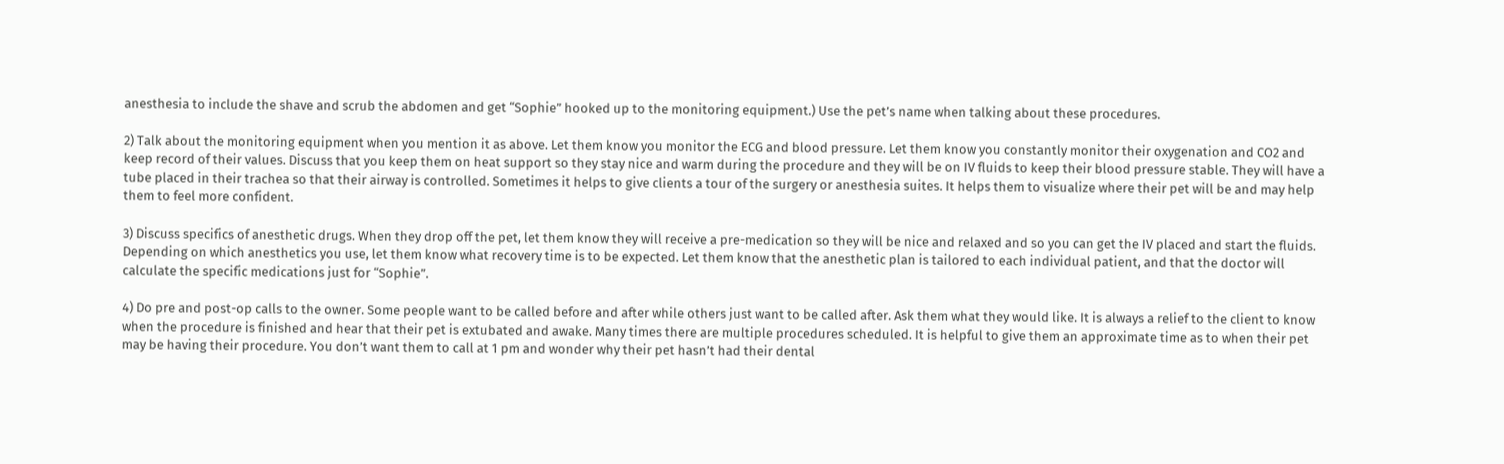anesthesia to include the shave and scrub the abdomen and get “Sophie” hooked up to the monitoring equipment.) Use the pet’s name when talking about these procedures.

2) Talk about the monitoring equipment when you mention it as above. Let them know you monitor the ECG and blood pressure. Let them know you constantly monitor their oxygenation and CO2 and keep record of their values. Discuss that you keep them on heat support so they stay nice and warm during the procedure and they will be on IV fluids to keep their blood pressure stable. They will have a tube placed in their trachea so that their airway is controlled. Sometimes it helps to give clients a tour of the surgery or anesthesia suites. It helps them to visualize where their pet will be and may help them to feel more confident.

3) Discuss specifics of anesthetic drugs. When they drop off the pet, let them know they will receive a pre-medication so they will be nice and relaxed and so you can get the IV placed and start the fluids. Depending on which anesthetics you use, let them know what recovery time is to be expected. Let them know that the anesthetic plan is tailored to each individual patient, and that the doctor will calculate the specific medications just for “Sophie”.

4) Do pre and post-op calls to the owner. Some people want to be called before and after while others just want to be called after. Ask them what they would like. It is always a relief to the client to know when the procedure is finished and hear that their pet is extubated and awake. Many times there are multiple procedures scheduled. It is helpful to give them an approximate time as to when their pet may be having their procedure. You don’t want them to call at 1 pm and wonder why their pet hasn’t had their dental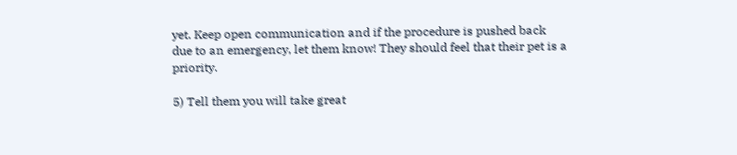yet. Keep open communication and if the procedure is pushed back due to an emergency, let them know! They should feel that their pet is a priority.

5) Tell them you will take great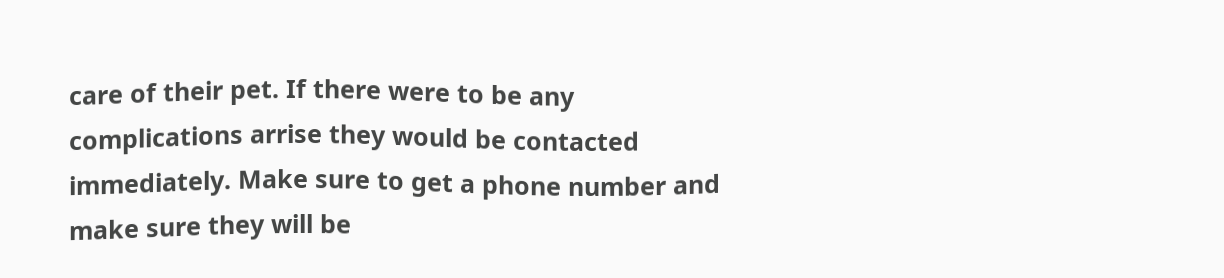care of their pet. If there were to be any complications arrise they would be contacted immediately. Make sure to get a phone number and make sure they will be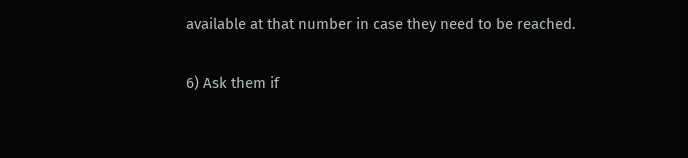available at that number in case they need to be reached.

6) Ask them if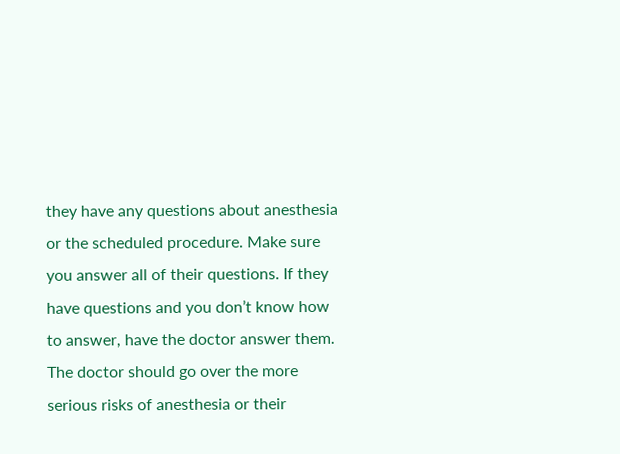they have any questions about anesthesia or the scheduled procedure. Make sure you answer all of their questions. If they have questions and you don’t know how to answer, have the doctor answer them. The doctor should go over the more serious risks of anesthesia or their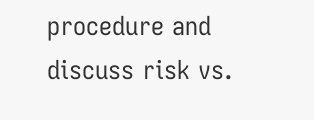procedure and discuss risk vs.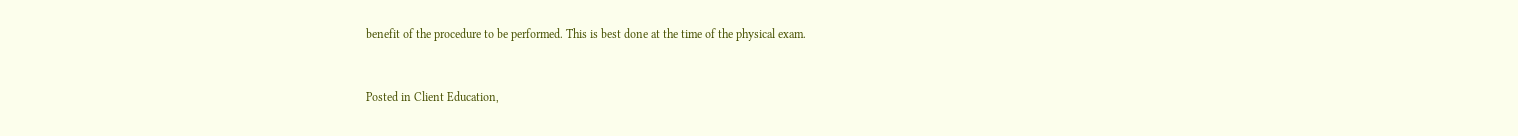benefit of the procedure to be performed. This is best done at the time of the physical exam.


Posted in Client Education,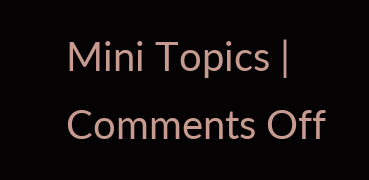Mini Topics | Comments Off